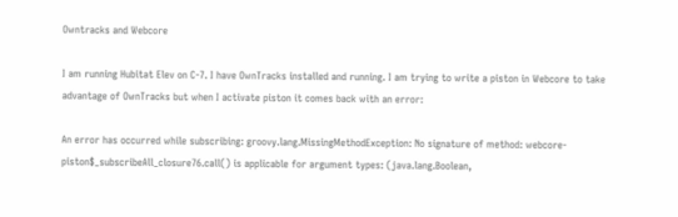Owntracks and Webcore

I am running Hubitat Elev on C-7. I have OwnTracks installed and running. I am trying to write a piston in Webcore to take advantage of OwnTracks but when I activate piston it comes back with an error:

An error has occurred while subscribing: groovy.lang.MissingMethodException: No signature of method: webcore-piston$_subscribeAll_closure76.call() is applicable for argument types: (java.lang.Boolean,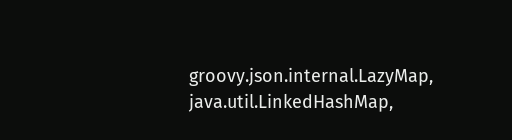groovy.json.internal.LazyMap, java.util.LinkedHashMap,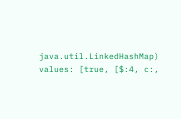java.util.LinkedHashMap) values: [true, [$:4, c:,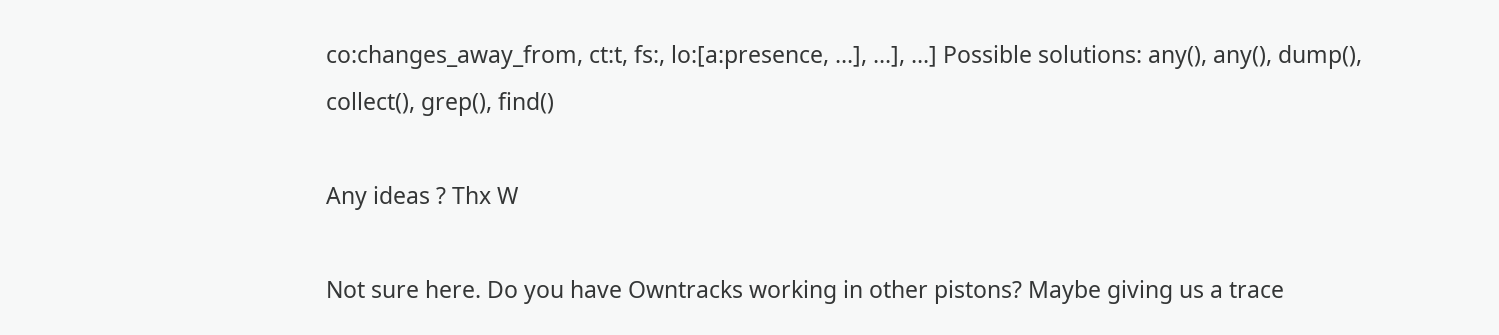co:changes_away_from, ct:t, fs:, lo:[a:presence, ...], ...], ...] Possible solutions: any(), any(), dump(), collect(), grep(), find()

Any ideas ? Thx W

Not sure here. Do you have Owntracks working in other pistons? Maybe giving us a trace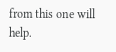from this one will help.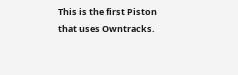This is the first Piston that uses Owntracks.